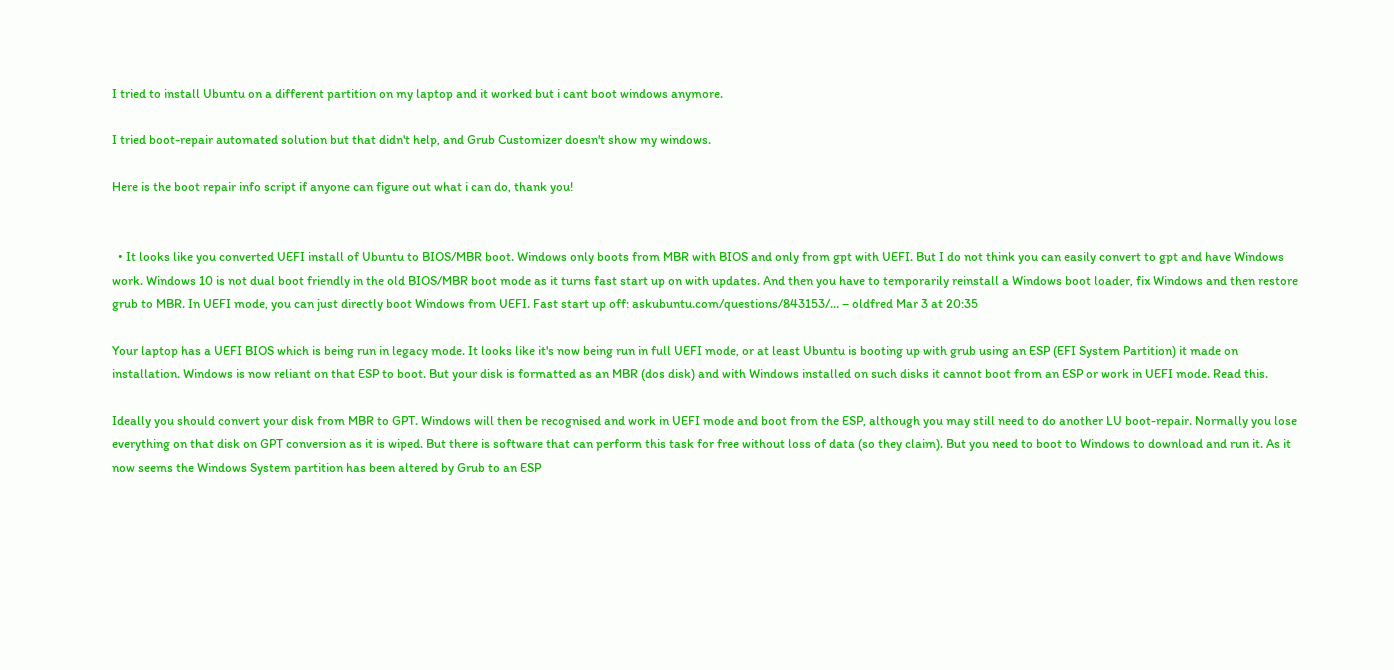I tried to install Ubuntu on a different partition on my laptop and it worked but i cant boot windows anymore.

I tried boot-repair automated solution but that didn't help, and Grub Customizer doesn't show my windows.

Here is the boot repair info script if anyone can figure out what i can do, thank you!


  • It looks like you converted UEFI install of Ubuntu to BIOS/MBR boot. Windows only boots from MBR with BIOS and only from gpt with UEFI. But I do not think you can easily convert to gpt and have Windows work. Windows 10 is not dual boot friendly in the old BIOS/MBR boot mode as it turns fast start up on with updates. And then you have to temporarily reinstall a Windows boot loader, fix Windows and then restore grub to MBR. In UEFI mode, you can just directly boot Windows from UEFI. Fast start up off: askubuntu.com/questions/843153/… – oldfred Mar 3 at 20:35

Your laptop has a UEFI BIOS which is being run in legacy mode. It looks like it's now being run in full UEFI mode, or at least Ubuntu is booting up with grub using an ESP (EFI System Partition) it made on installation. Windows is now reliant on that ESP to boot. But your disk is formatted as an MBR (dos disk) and with Windows installed on such disks it cannot boot from an ESP or work in UEFI mode. Read this.

Ideally you should convert your disk from MBR to GPT. Windows will then be recognised and work in UEFI mode and boot from the ESP, although you may still need to do another LU boot-repair. Normally you lose everything on that disk on GPT conversion as it is wiped. But there is software that can perform this task for free without loss of data (so they claim). But you need to boot to Windows to download and run it. As it now seems the Windows System partition has been altered by Grub to an ESP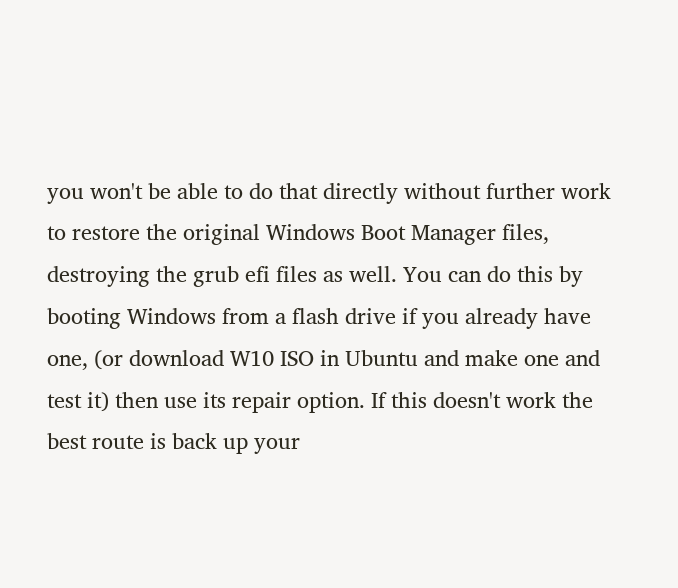you won't be able to do that directly without further work to restore the original Windows Boot Manager files, destroying the grub efi files as well. You can do this by booting Windows from a flash drive if you already have one, (or download W10 ISO in Ubuntu and make one and test it) then use its repair option. If this doesn't work the best route is back up your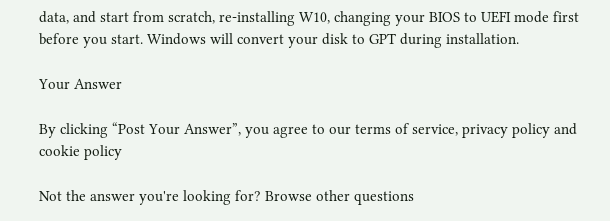data, and start from scratch, re-installing W10, changing your BIOS to UEFI mode first before you start. Windows will convert your disk to GPT during installation.

Your Answer

By clicking “Post Your Answer”, you agree to our terms of service, privacy policy and cookie policy

Not the answer you're looking for? Browse other questions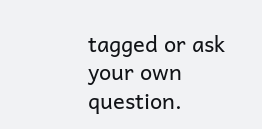tagged or ask your own question.